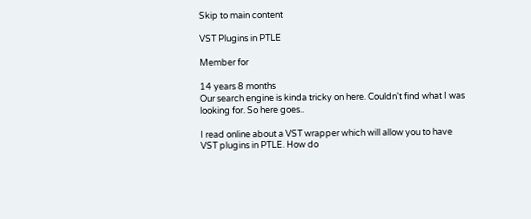Skip to main content

VST Plugins in PTLE

Member for

14 years 8 months
Our search engine is kinda tricky on here. Couldn't find what I was looking for. So here goes..

I read online about a VST wrapper which will allow you to have VST plugins in PTLE. How do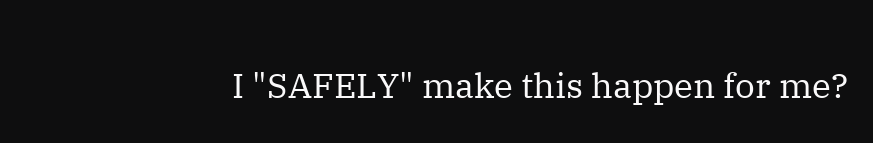I "SAFELY" make this happen for me?